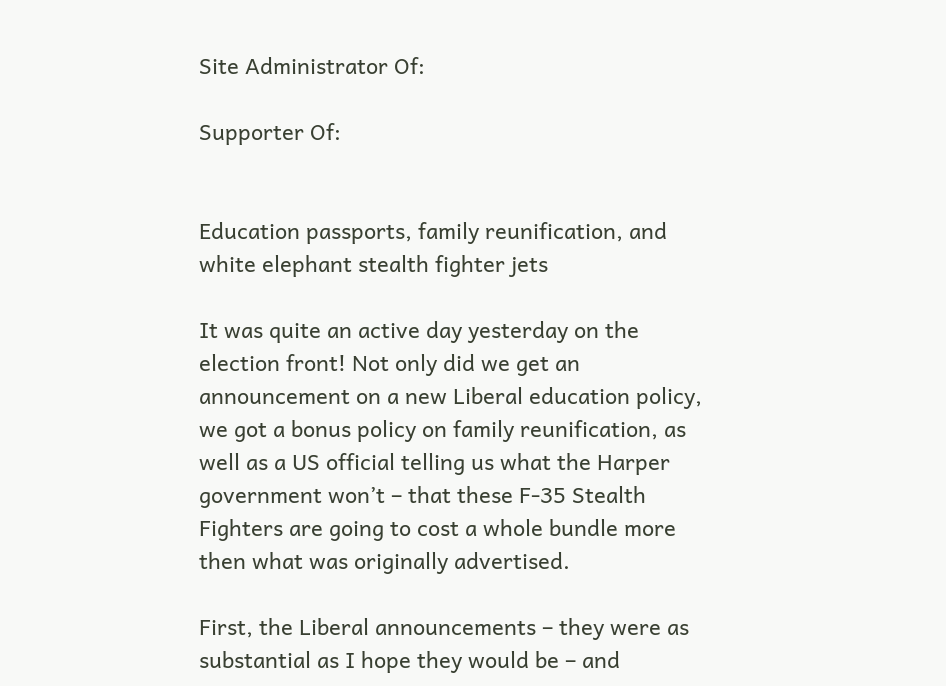Site Administrator Of:

Supporter Of:


Education passports, family reunification, and white elephant stealth fighter jets

It was quite an active day yesterday on the election front! Not only did we get an announcement on a new Liberal education policy, we got a bonus policy on family reunification, as well as a US official telling us what the Harper government won’t – that these F-35 Stealth Fighters are going to cost a whole bundle more then what was originally advertised.

First, the Liberal announcements – they were as substantial as I hope they would be – and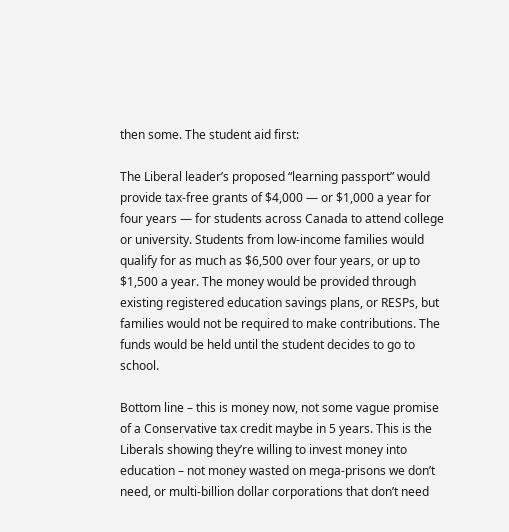then some. The student aid first:

The Liberal leader’s proposed “learning passport” would provide tax-free grants of $4,000 — or $1,000 a year for four years — for students across Canada to attend college or university. Students from low-income families would qualify for as much as $6,500 over four years, or up to $1,500 a year. The money would be provided through existing registered education savings plans, or RESPs, but families would not be required to make contributions. The funds would be held until the student decides to go to school.

Bottom line – this is money now, not some vague promise of a Conservative tax credit maybe in 5 years. This is the Liberals showing they’re willing to invest money into education – not money wasted on mega-prisons we don’t need, or multi-billion dollar corporations that don’t need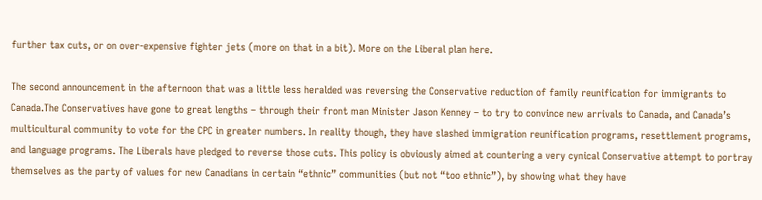further tax cuts, or on over-expensive fighter jets (more on that in a bit). More on the Liberal plan here.

The second announcement in the afternoon that was a little less heralded was reversing the Conservative reduction of family reunification for immigrants to Canada.The Conservatives have gone to great lengths – through their front man Minister Jason Kenney – to try to convince new arrivals to Canada, and Canada’s multicultural community to vote for the CPC in greater numbers. In reality though, they have slashed immigration reunification programs, resettlement programs, and language programs. The Liberals have pledged to reverse those cuts. This policy is obviously aimed at countering a very cynical Conservative attempt to portray themselves as the party of values for new Canadians in certain “ethnic” communities (but not “too ethnic”), by showing what they have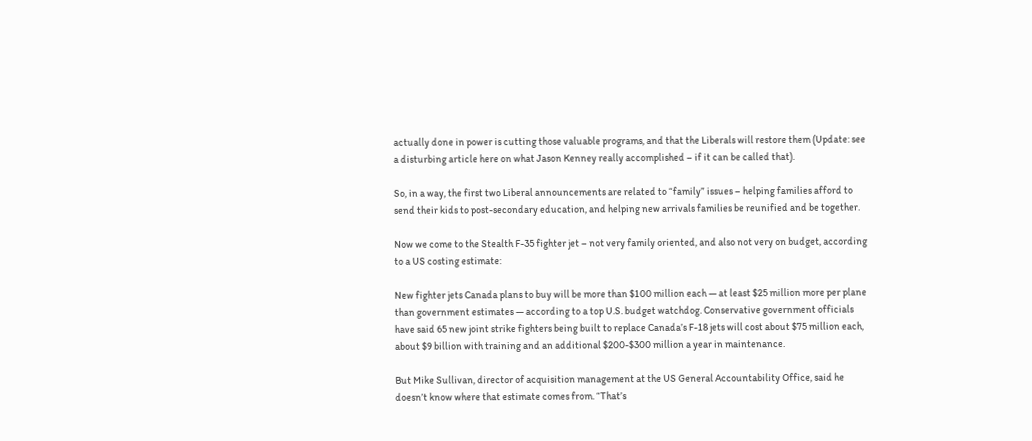actually done in power is cutting those valuable programs, and that the Liberals will restore them (Update: see a disturbing article here on what Jason Kenney really accomplished – if it can be called that).

So, in a way, the first two Liberal announcements are related to “family” issues – helping families afford to send their kids to post-secondary education, and helping new arrivals families be reunified and be together.

Now we come to the Stealth F-35 fighter jet – not very family oriented, and also not very on budget, according to a US costing estimate:

New fighter jets Canada plans to buy will be more than $100 million each — at least $25 million more per plane than government estimates — according to a top U.S. budget watchdog. Conservative government officials have said 65 new joint strike fighters being built to replace Canada’s F-18 jets will cost about $75 million each, about $9 billion with training and an additional $200-$300 million a year in maintenance.

But Mike Sullivan, director of acquisition management at the US General Accountability Office, said he doesn’t know where that estimate comes from. “That’s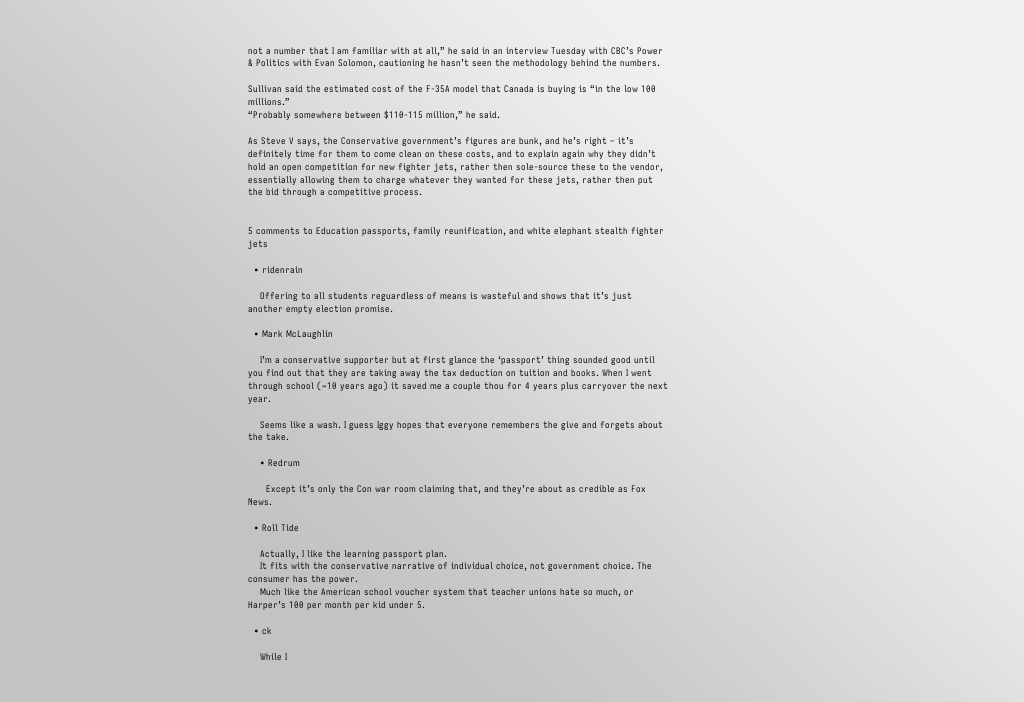not a number that I am familiar with at all,” he said in an interview Tuesday with CBC’s Power & Politics with Evan Solomon, cautioning he hasn’t seen the methodology behind the numbers.

Sullivan said the estimated cost of the F-35A model that Canada is buying is “in the low 100 millions.”
“Probably somewhere between $110-115 million,” he said.

As Steve V says, the Conservative government’s figures are bunk, and he’s right – it’s definitely time for them to come clean on these costs, and to explain again why they didn’t hold an open competition for new fighter jets, rather then sole-source these to the vendor, essentially allowing them to charge whatever they wanted for these jets, rather then put the bid through a competitive process.


5 comments to Education passports, family reunification, and white elephant stealth fighter jets

  • ridenrain

    Offering to all students reguardless of means is wasteful and shows that it’s just another empty election promise.

  • Mark McLaughlin

    I’m a conservative supporter but at first glance the ‘passport’ thing sounded good until you find out that they are taking away the tax deduction on tuition and books. When I went through school (~10 years ago) it saved me a couple thou for 4 years plus carryover the next year.

    Seems like a wash. I guess Iggy hopes that everyone remembers the give and forgets about the take.

    • Redrum

      Except it’s only the Con war room claiming that, and they’re about as credible as Fox News.

  • Roll Tide

    Actually, I like the learning passport plan.
    It fits with the conservative narrative of individual choice, not government choice. The consumer has the power.
    Much like the American school voucher system that teacher unions hate so much, or Harper’s 100 per month per kid under 5.

  • ck

    While I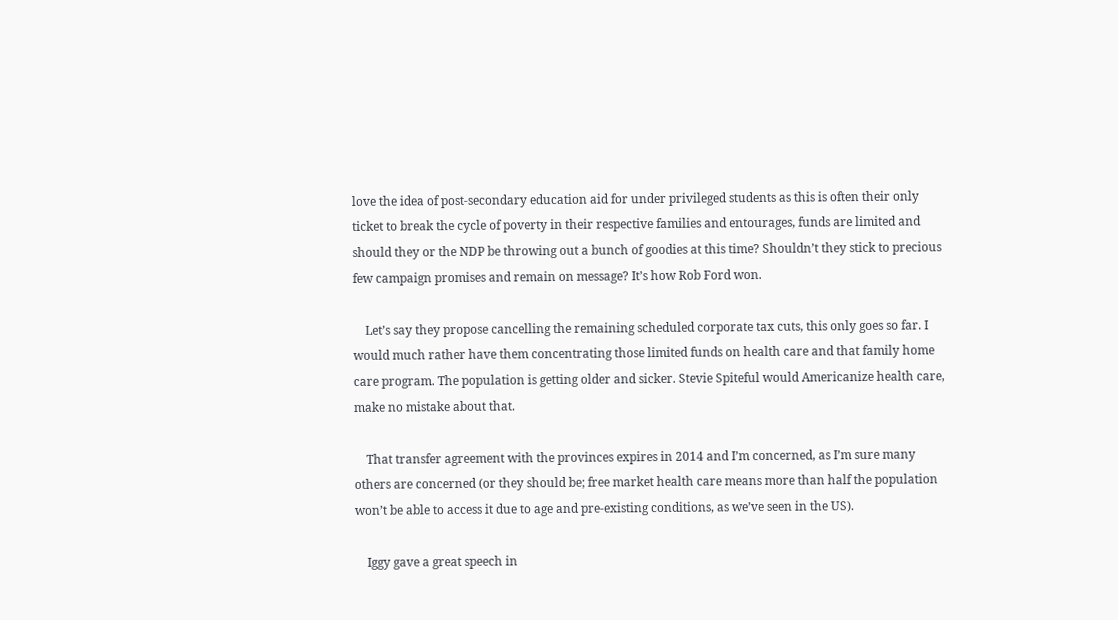love the idea of post-secondary education aid for under privileged students as this is often their only ticket to break the cycle of poverty in their respective families and entourages, funds are limited and should they or the NDP be throwing out a bunch of goodies at this time? Shouldn’t they stick to precious few campaign promises and remain on message? It’s how Rob Ford won.

    Let’s say they propose cancelling the remaining scheduled corporate tax cuts, this only goes so far. I would much rather have them concentrating those limited funds on health care and that family home care program. The population is getting older and sicker. Stevie Spiteful would Americanize health care, make no mistake about that.

    That transfer agreement with the provinces expires in 2014 and I’m concerned, as I’m sure many others are concerned (or they should be; free market health care means more than half the population won’t be able to access it due to age and pre-existing conditions, as we’ve seen in the US).

    Iggy gave a great speech in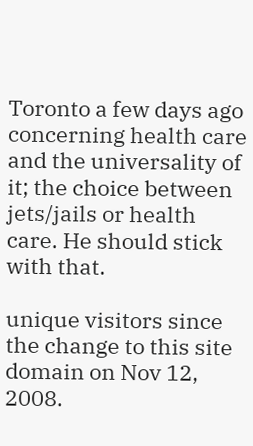Toronto a few days ago concerning health care and the universality of it; the choice between jets/jails or health care. He should stick with that.

unique visitors since the change to this site domain on Nov 12, 2008.